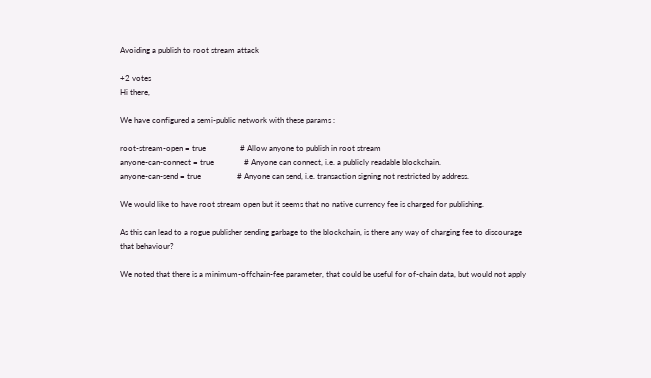Avoiding a publish to root stream attack

+2 votes
Hi there,

We have configured a semi-public network with these params :

root-stream-open = true                 # Allow anyone to publish in root stream
anyone-can-connect = true               # Anyone can connect, i.e. a publicly readable blockchain.
anyone-can-send = true                  # Anyone can send, i.e. transaction signing not restricted by address.

We would like to have root stream open but it seems that no native currency fee is charged for publishing.

As this can lead to a rogue publisher sending garbage to the blockchain, is there any way of charging fee to discourage that behaviour?

We noted that there is a minimum-offchain-fee parameter, that could be useful for of-chain data, but would not apply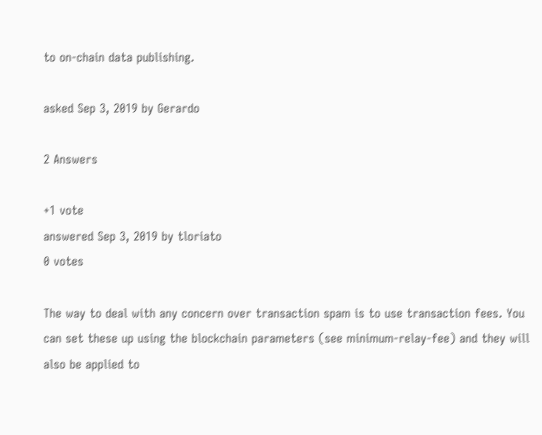to on-chain data publishing.

asked Sep 3, 2019 by Gerardo

2 Answers

+1 vote
answered Sep 3, 2019 by tloriato
0 votes

The way to deal with any concern over transaction spam is to use transaction fees. You can set these up using the blockchain parameters (see minimum-relay-fee) and they will also be applied to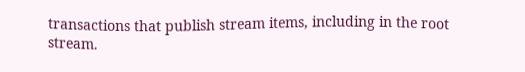transactions that publish stream items, including in the root stream.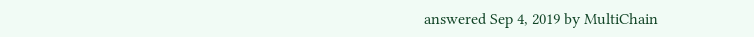answered Sep 4, 2019 by MultiChain